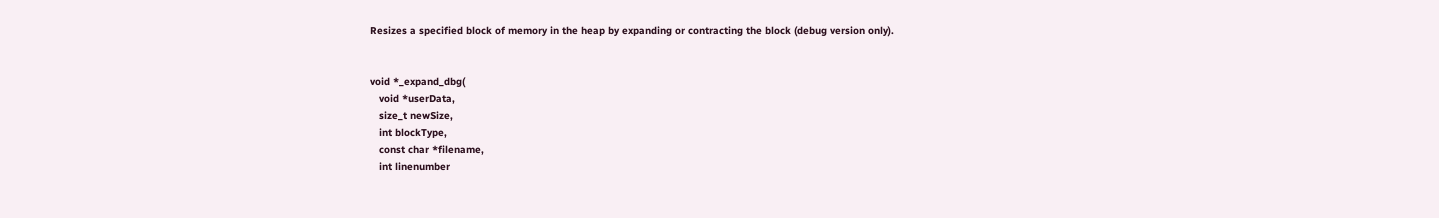Resizes a specified block of memory in the heap by expanding or contracting the block (debug version only).


void *_expand_dbg(
   void *userData,
   size_t newSize,
   int blockType,
   const char *filename,
   int linenumber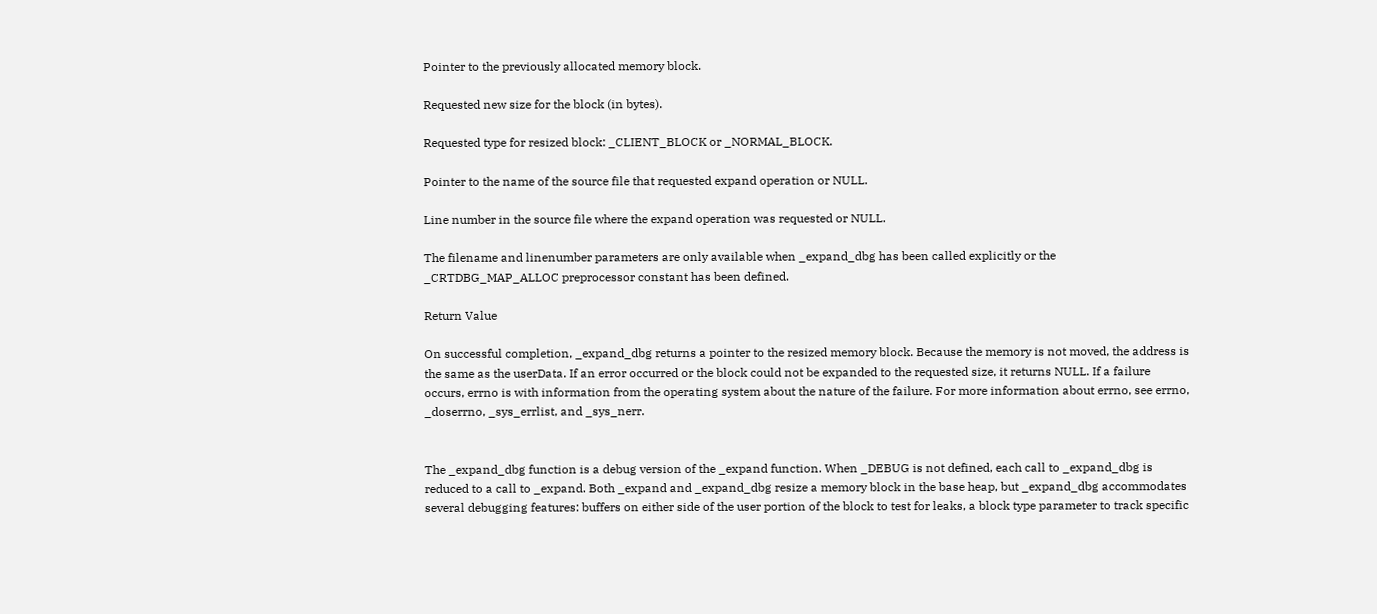Pointer to the previously allocated memory block.

Requested new size for the block (in bytes).

Requested type for resized block: _CLIENT_BLOCK or _NORMAL_BLOCK.

Pointer to the name of the source file that requested expand operation or NULL.

Line number in the source file where the expand operation was requested or NULL.

The filename and linenumber parameters are only available when _expand_dbg has been called explicitly or the _CRTDBG_MAP_ALLOC preprocessor constant has been defined.

Return Value

On successful completion, _expand_dbg returns a pointer to the resized memory block. Because the memory is not moved, the address is the same as the userData. If an error occurred or the block could not be expanded to the requested size, it returns NULL. If a failure occurs, errno is with information from the operating system about the nature of the failure. For more information about errno, see errno, _doserrno, _sys_errlist, and _sys_nerr.


The _expand_dbg function is a debug version of the _expand function. When _DEBUG is not defined, each call to _expand_dbg is reduced to a call to _expand. Both _expand and _expand_dbg resize a memory block in the base heap, but _expand_dbg accommodates several debugging features: buffers on either side of the user portion of the block to test for leaks, a block type parameter to track specific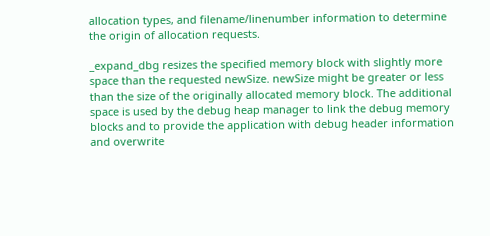allocation types, and filename/linenumber information to determine the origin of allocation requests.

_expand_dbg resizes the specified memory block with slightly more space than the requested newSize. newSize might be greater or less than the size of the originally allocated memory block. The additional space is used by the debug heap manager to link the debug memory blocks and to provide the application with debug header information and overwrite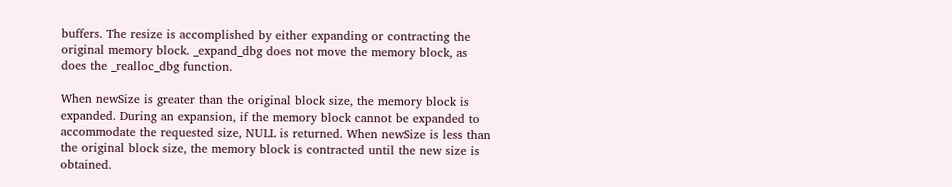buffers. The resize is accomplished by either expanding or contracting the original memory block. _expand_dbg does not move the memory block, as does the _realloc_dbg function.

When newSize is greater than the original block size, the memory block is expanded. During an expansion, if the memory block cannot be expanded to accommodate the requested size, NULL is returned. When newSize is less than the original block size, the memory block is contracted until the new size is obtained.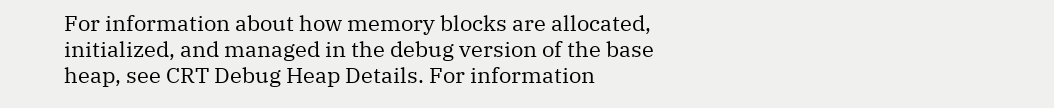For information about how memory blocks are allocated, initialized, and managed in the debug version of the base heap, see CRT Debug Heap Details. For information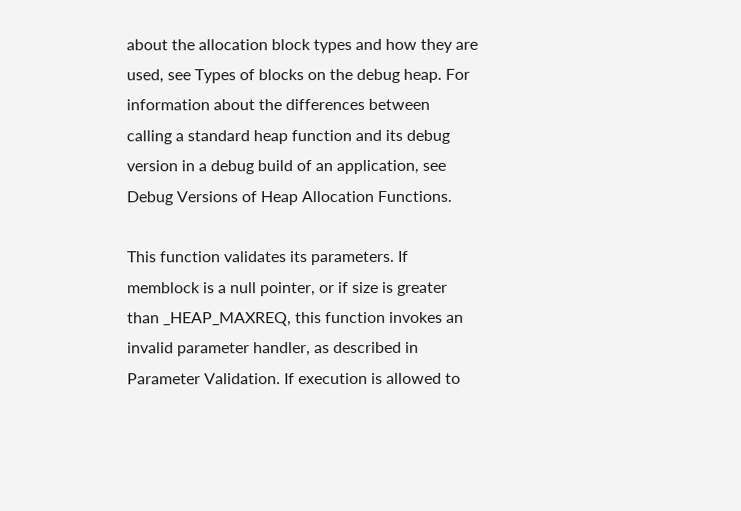about the allocation block types and how they are used, see Types of blocks on the debug heap. For information about the differences between calling a standard heap function and its debug version in a debug build of an application, see Debug Versions of Heap Allocation Functions.

This function validates its parameters. If memblock is a null pointer, or if size is greater than _HEAP_MAXREQ, this function invokes an invalid parameter handler, as described in Parameter Validation. If execution is allowed to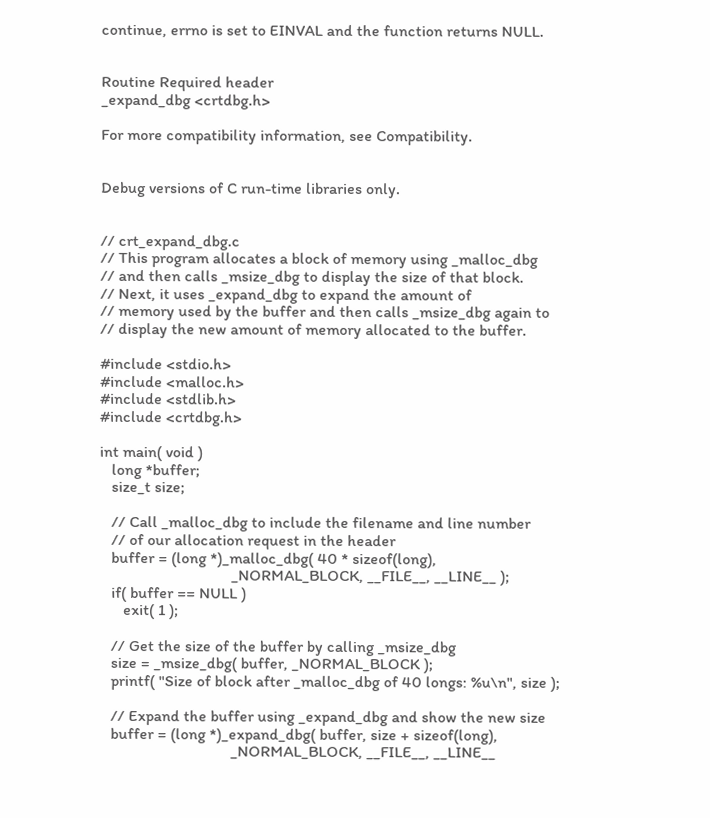continue, errno is set to EINVAL and the function returns NULL.


Routine Required header
_expand_dbg <crtdbg.h>

For more compatibility information, see Compatibility.


Debug versions of C run-time libraries only.


// crt_expand_dbg.c
// This program allocates a block of memory using _malloc_dbg
// and then calls _msize_dbg to display the size of that block.
// Next, it uses _expand_dbg to expand the amount of
// memory used by the buffer and then calls _msize_dbg again to
// display the new amount of memory allocated to the buffer.

#include <stdio.h>
#include <malloc.h>
#include <stdlib.h>
#include <crtdbg.h>

int main( void )
   long *buffer;
   size_t size;

   // Call _malloc_dbg to include the filename and line number
   // of our allocation request in the header
   buffer = (long *)_malloc_dbg( 40 * sizeof(long),
                                 _NORMAL_BLOCK, __FILE__, __LINE__ );
   if( buffer == NULL )
      exit( 1 );

   // Get the size of the buffer by calling _msize_dbg
   size = _msize_dbg( buffer, _NORMAL_BLOCK );
   printf( "Size of block after _malloc_dbg of 40 longs: %u\n", size );

   // Expand the buffer using _expand_dbg and show the new size
   buffer = (long *)_expand_dbg( buffer, size + sizeof(long),
                                 _NORMAL_BLOCK, __FILE__, __LINE__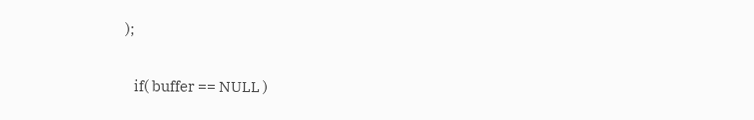);

   if( buffer == NULL )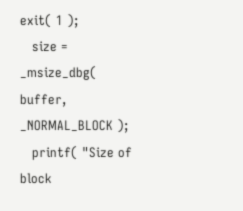exit( 1 );
   size = _msize_dbg( buffer, _NORMAL_BLOCK );
   printf( "Size of block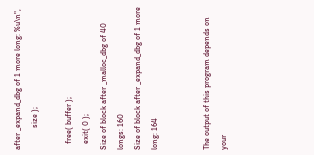after _expand_dbg of 1 more long: %u\n",
           size );

   free( buffer );
   exit( 0 );
Size of block after _malloc_dbg of 40 longs: 160
Size of block after _expand_dbg of 1 more long: 164


The output of this program depends on your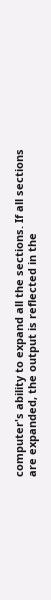computer's ability to expand all the sections. If all sections are expanded, the output is reflected in the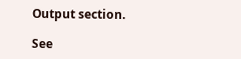Output section.

See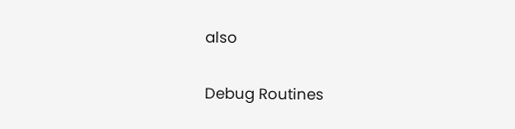also

Debug Routines